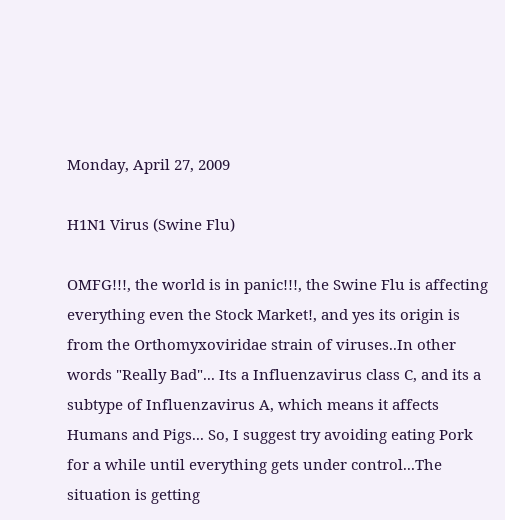Monday, April 27, 2009

H1N1 Virus (Swine Flu)

OMFG!!!, the world is in panic!!!, the Swine Flu is affecting everything even the Stock Market!, and yes its origin is from the Orthomyxoviridae strain of viruses..In other words "Really Bad"... Its a Influenzavirus class C, and its a subtype of Influenzavirus A, which means it affects Humans and Pigs... So, I suggest try avoiding eating Pork for a while until everything gets under control...The situation is getting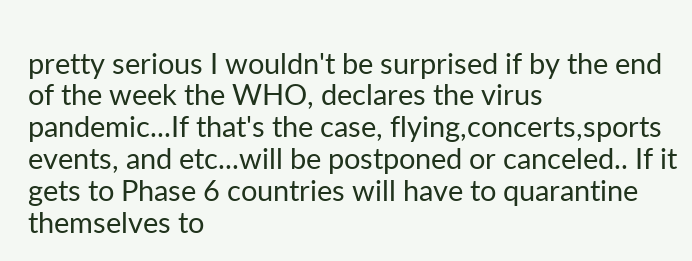pretty serious I wouldn't be surprised if by the end of the week the WHO, declares the virus pandemic...If that's the case, flying,concerts,sports events, and etc...will be postponed or canceled.. If it gets to Phase 6 countries will have to quarantine themselves to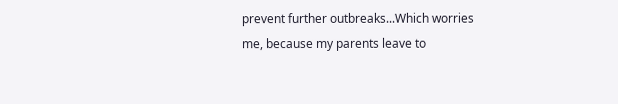prevent further outbreaks...Which worries me, because my parents leave to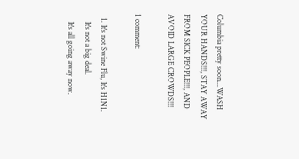Columbia pretty soon...WASH YOUR HANDS!!!, STAY AWAY FROM SICK PEOPLE!!!, AND AVOID LARGE CROWDS!!!

1 comment:

  1. It's not Swine Flu, It's H1N1.
    It's not a big deal.
    It's all going away now.